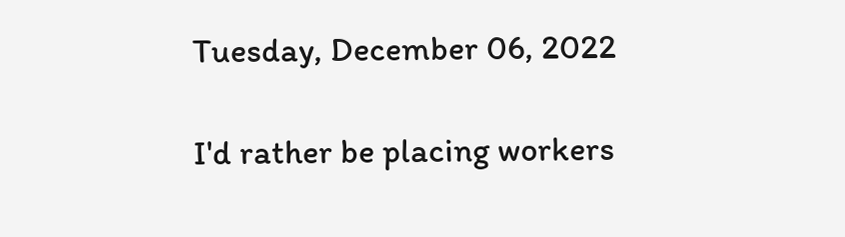Tuesday, December 06, 2022

I'd rather be placing workers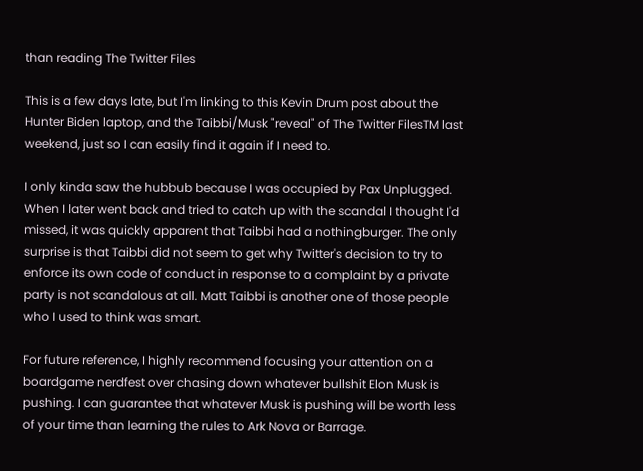than reading The Twitter Files

This is a few days late, but I'm linking to this Kevin Drum post about the Hunter Biden laptop, and the Taibbi/Musk "reveal" of The Twitter FilesTM last weekend, just so I can easily find it again if I need to.

I only kinda saw the hubbub because I was occupied by Pax Unplugged. When I later went back and tried to catch up with the scandal I thought I'd missed, it was quickly apparent that Taibbi had a nothingburger. The only surprise is that Taibbi did not seem to get why Twitter's decision to try to enforce its own code of conduct in response to a complaint by a private party is not scandalous at all. Matt Taibbi is another one of those people who I used to think was smart.

For future reference, I highly recommend focusing your attention on a boardgame nerdfest over chasing down whatever bullshit Elon Musk is pushing. I can guarantee that whatever Musk is pushing will be worth less of your time than learning the rules to Ark Nova or Barrage.